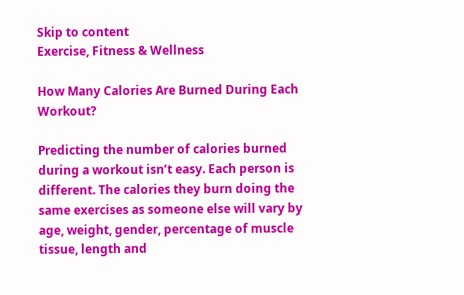Skip to content
Exercise, Fitness & Wellness

How Many Calories Are Burned During Each Workout?

Predicting the number of calories burned during a workout isn’t easy. Each person is different. The calories they burn doing the same exercises as someone else will vary by age, weight, gender, percentage of muscle tissue, length and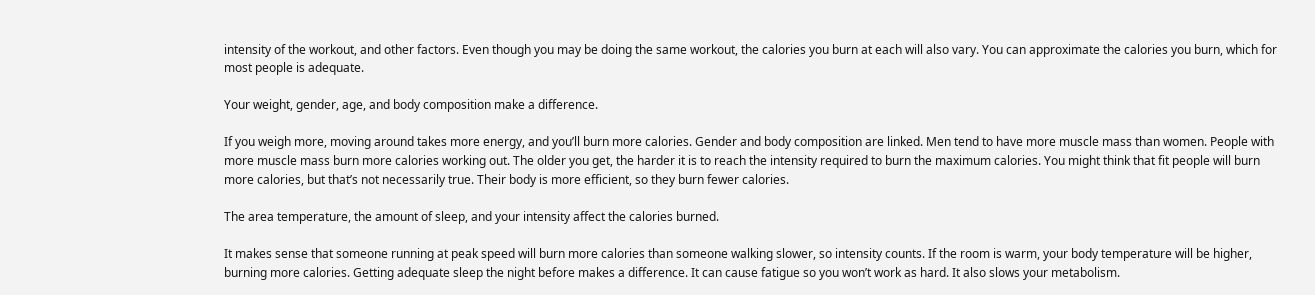intensity of the workout, and other factors. Even though you may be doing the same workout, the calories you burn at each will also vary. You can approximate the calories you burn, which for most people is adequate.

Your weight, gender, age, and body composition make a difference.

If you weigh more, moving around takes more energy, and you’ll burn more calories. Gender and body composition are linked. Men tend to have more muscle mass than women. People with more muscle mass burn more calories working out. The older you get, the harder it is to reach the intensity required to burn the maximum calories. You might think that fit people will burn more calories, but that’s not necessarily true. Their body is more efficient, so they burn fewer calories.

The area temperature, the amount of sleep, and your intensity affect the calories burned.

It makes sense that someone running at peak speed will burn more calories than someone walking slower, so intensity counts. If the room is warm, your body temperature will be higher, burning more calories. Getting adequate sleep the night before makes a difference. It can cause fatigue so you won’t work as hard. It also slows your metabolism.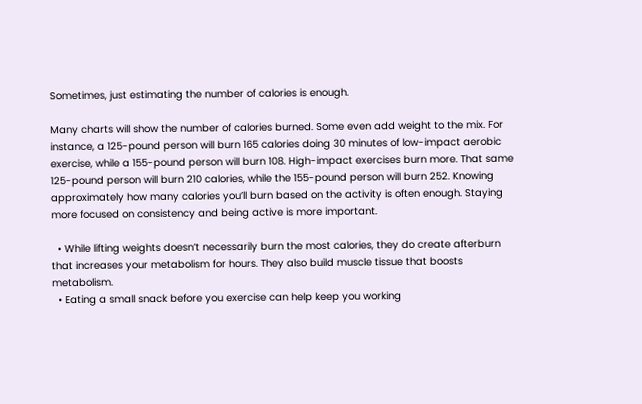Sometimes, just estimating the number of calories is enough.

Many charts will show the number of calories burned. Some even add weight to the mix. For instance, a 125-pound person will burn 165 calories doing 30 minutes of low-impact aerobic exercise, while a 155-pound person will burn 108. High-impact exercises burn more. That same 125-pound person will burn 210 calories, while the 155-pound person will burn 252. Knowing approximately how many calories you’ll burn based on the activity is often enough. Staying more focused on consistency and being active is more important.

  • While lifting weights doesn’t necessarily burn the most calories, they do create afterburn that increases your metabolism for hours. They also build muscle tissue that boosts metabolism.
  • Eating a small snack before you exercise can help keep you working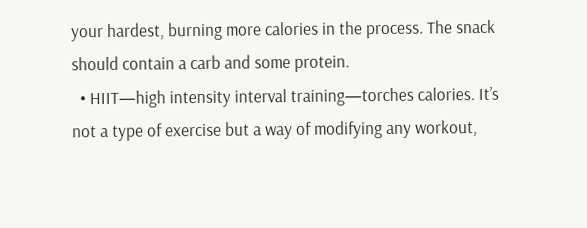your hardest, burning more calories in the process. The snack should contain a carb and some protein.
  • HIIT—high intensity interval training—torches calories. It’s not a type of exercise but a way of modifying any workout,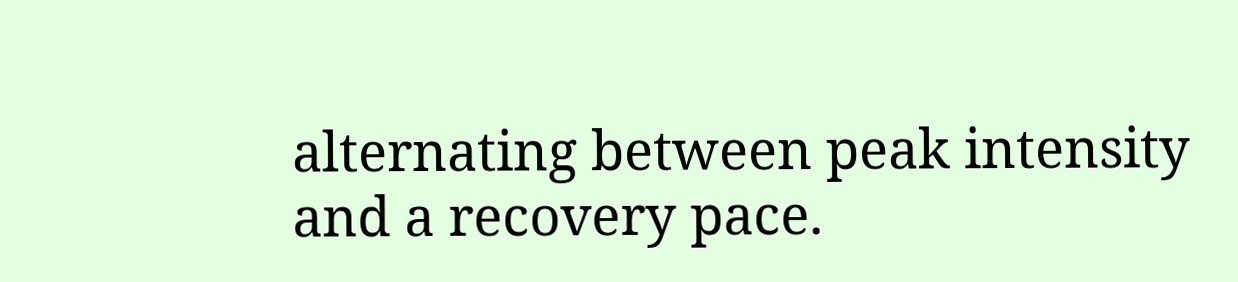alternating between peak intensity and a recovery pace.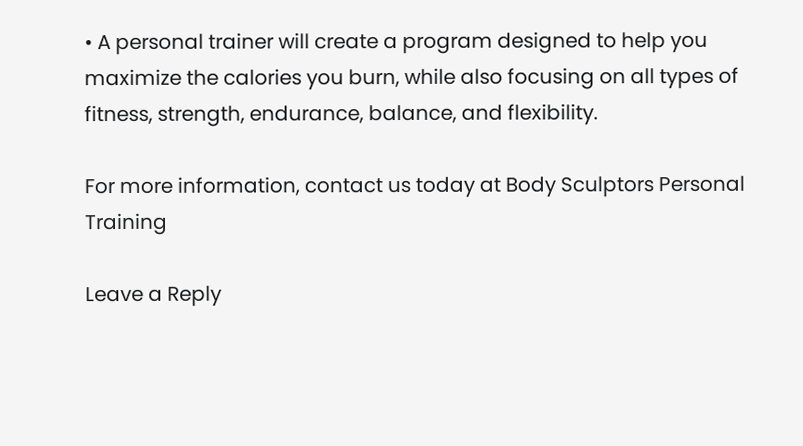• A personal trainer will create a program designed to help you maximize the calories you burn, while also focusing on all types of fitness, strength, endurance, balance, and flexibility.

For more information, contact us today at Body Sculptors Personal Training

Leave a Reply